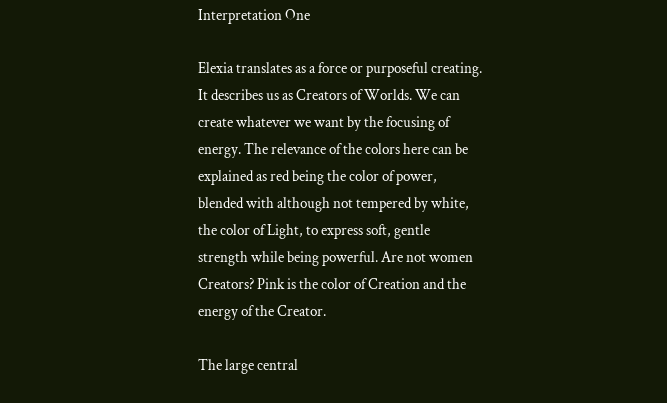Interpretation One

Elexia translates as a force or purposeful creating. It describes us as Creators of Worlds. We can create whatever we want by the focusing of energy. The relevance of the colors here can be explained as red being the color of power, blended with although not tempered by white, the color of Light, to express soft, gentle strength while being powerful. Are not women Creators? Pink is the color of Creation and the energy of the Creator.

The large central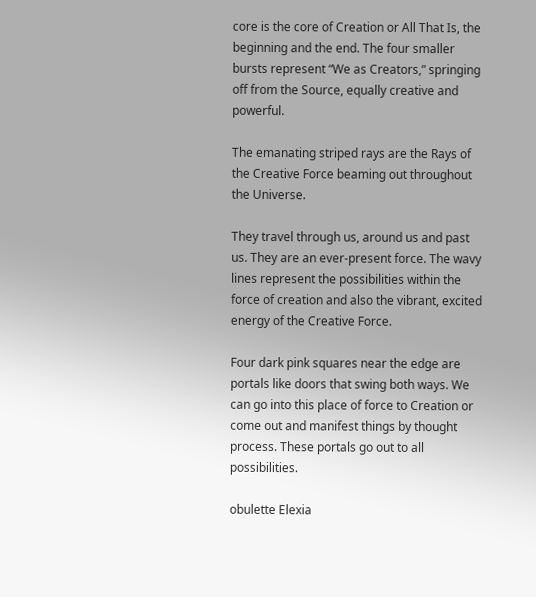core is the core of Creation or All That Is, the beginning and the end. The four smaller bursts represent “We as Creators,” springing off from the Source, equally creative and powerful.

The emanating striped rays are the Rays of the Creative Force beaming out throughout the Universe.

They travel through us, around us and past us. They are an ever-present force. The wavy lines represent the possibilities within the force of creation and also the vibrant, excited energy of the Creative Force.

Four dark pink squares near the edge are portals like doors that swing both ways. We can go into this place of force to Creation or come out and manifest things by thought process. These portals go out to all possibilities.

obulette Elexia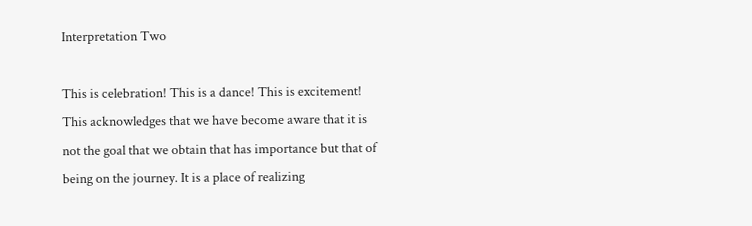Interpretation Two

This is celebration! This is a dance! This is excitement! This acknowledges that we have become aware that it is not the goal that we obtain that has importance but that of being on the journey. It is a place of realizing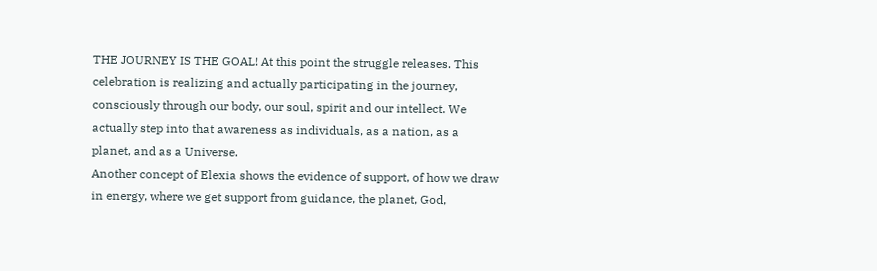THE JOURNEY IS THE GOAL! At this point the struggle releases. This celebration is realizing and actually participating in the journey, consciously through our body, our soul, spirit and our intellect. We actually step into that awareness as individuals, as a nation, as a planet, and as a Universe.
Another concept of Elexia shows the evidence of support, of how we draw in energy, where we get support from guidance, the planet, God,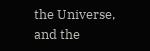the Universe, and the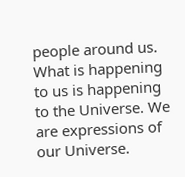people around us. What is happening to us is happening to the Universe. We are expressions of our Universe.